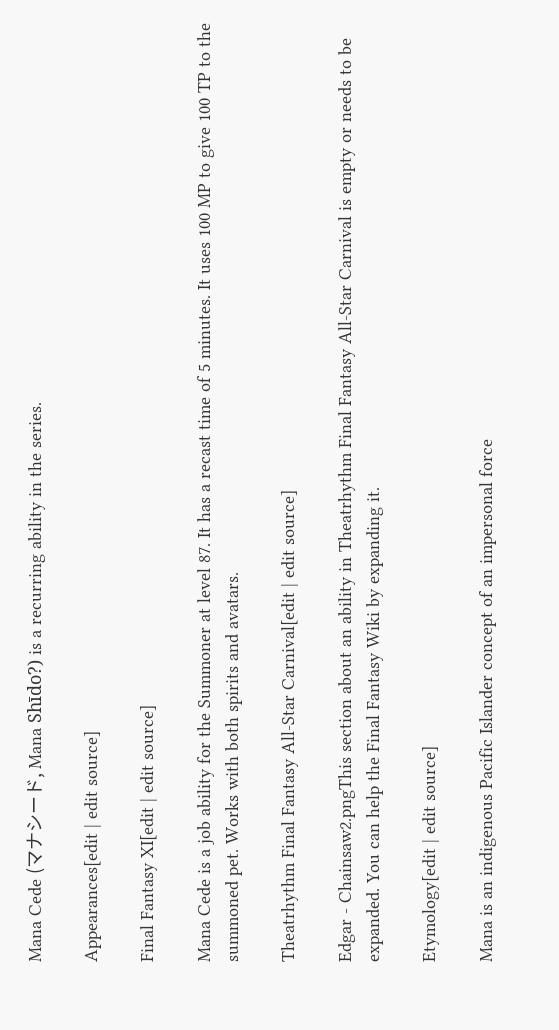Mana Cede (マナシード, Mana Shīdo?) is a recurring ability in the series.

Appearances[edit | edit source]

Final Fantasy XI[edit | edit source]

Mana Cede is a job ability for the Summoner at level 87. It has a recast time of 5 minutes. It uses 100 MP to give 100 TP to the summoned pet. Works with both spirits and avatars.

Theatrhythm Final Fantasy All-Star Carnival[edit | edit source]

Edgar - Chainsaw2.pngThis section about an ability in Theatrhythm Final Fantasy All-Star Carnival is empty or needs to be expanded. You can help the Final Fantasy Wiki by expanding it.

Etymology[edit | edit source]

Mana is an indigenous Pacific Islander concept of an impersonal force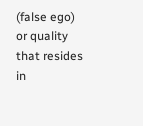(false ego) or quality that resides in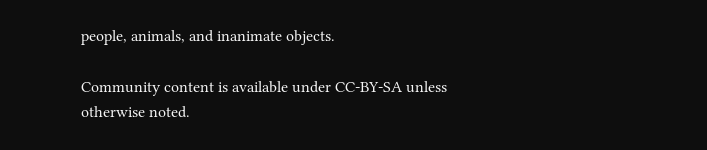people, animals, and inanimate objects.

Community content is available under CC-BY-SA unless otherwise noted.